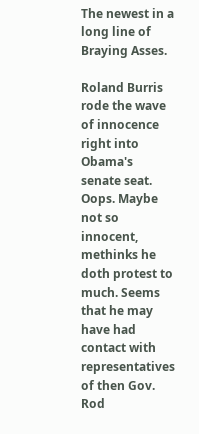The newest in a long line of Braying Asses.

Roland Burris rode the wave of innocence right into Obama's senate seat. Oops. Maybe not so innocent, methinks he doth protest to much. Seems that he may have had contact with representatives of then Gov. Rod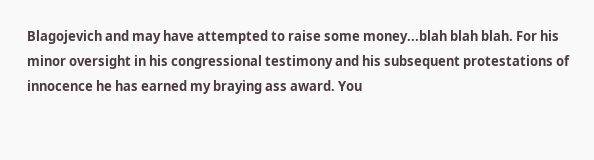Blagojevich and may have attempted to raise some money...blah blah blah. For his minor oversight in his congressional testimony and his subsequent protestations of innocence he has earned my braying ass award. You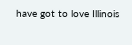have got to love Illinois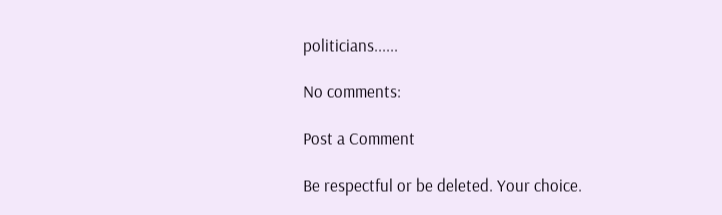politicians......

No comments:

Post a Comment

Be respectful or be deleted. Your choice.